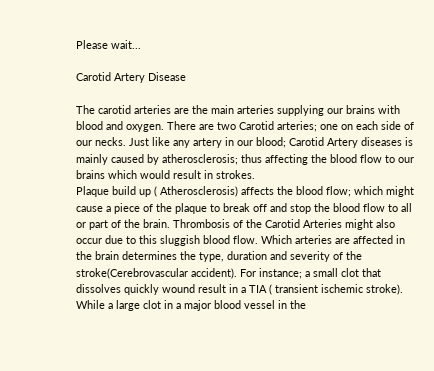Please wait...

Carotid Artery Disease

The carotid arteries are the main arteries supplying our brains with blood and oxygen. There are two Carotid arteries; one on each side of our necks. Just like any artery in our blood; Carotid Artery diseases is mainly caused by atherosclerosis; thus affecting the blood flow to our brains which would result in strokes.
Plaque build up ( Atherosclerosis) affects the blood flow; which might cause a piece of the plaque to break off and stop the blood flow to all or part of the brain. Thrombosis of the Carotid Arteries might also occur due to this sluggish blood flow. Which arteries are affected in the brain determines the type, duration and severity of the stroke(Cerebrovascular accident). For instance; a small clot that dissolves quickly wound result in a TIA ( transient ischemic stroke). While a large clot in a major blood vessel in the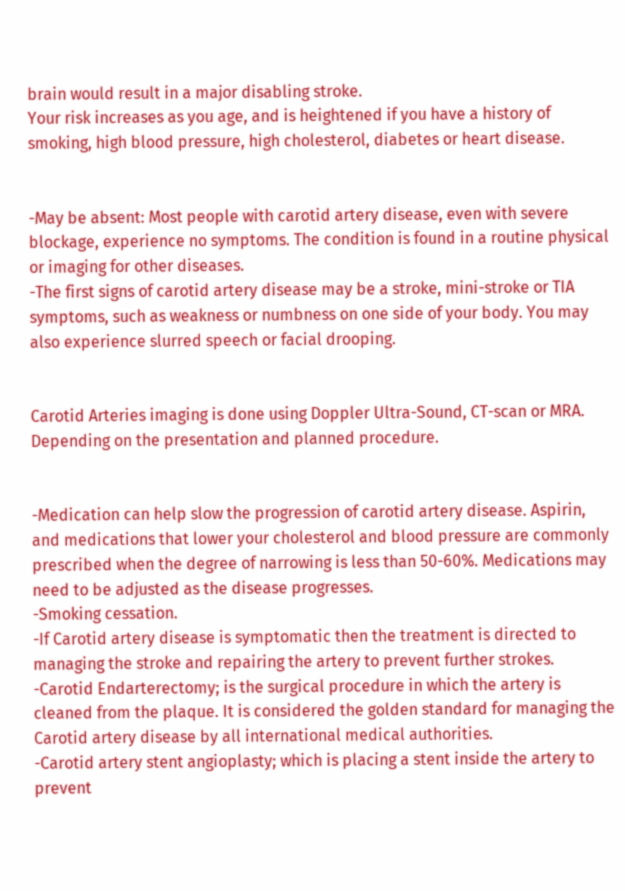brain would result in a major disabling stroke.
Your risk increases as you age, and is heightened if you have a history of smoking, high blood pressure, high cholesterol, diabetes or heart disease.


-May be absent: Most people with carotid artery disease, even with severe blockage, experience no symptoms. The condition is found in a routine physical or imaging for other diseases.
-The first signs of carotid artery disease may be a stroke, mini-stroke or TIA symptoms, such as weakness or numbness on one side of your body. You may also experience slurred speech or facial drooping.


Carotid Arteries imaging is done using Doppler Ultra-Sound, CT-scan or MRA. Depending on the presentation and planned procedure.


-Medication can help slow the progression of carotid artery disease. Aspirin, and medications that lower your cholesterol and blood pressure are commonly prescribed when the degree of narrowing is less than 50-60%. Medications may need to be adjusted as the disease progresses.
-Smoking cessation.
-If Carotid artery disease is symptomatic then the treatment is directed to managing the stroke and repairing the artery to prevent further strokes.
-Carotid Endarterectomy; is the surgical procedure in which the artery is cleaned from the plaque. It is considered the golden standard for managing the Carotid artery disease by all international medical authorities.
-Carotid artery stent angioplasty; which is placing a stent inside the artery to prevent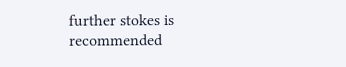further stokes is recommended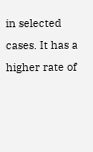in selected cases. It has a higher rate of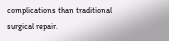complications than traditional surgical repair.